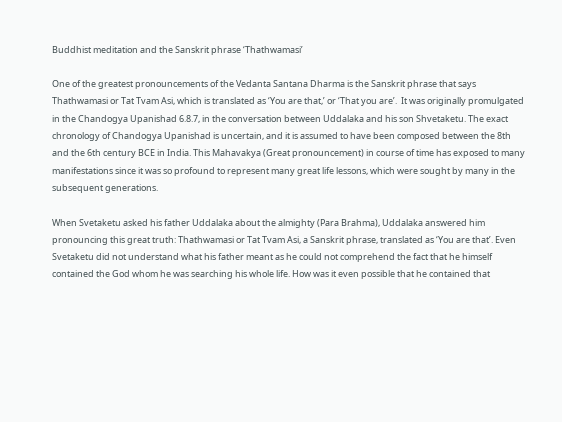Buddhist meditation and the Sanskrit phrase ‘Thathwamasi’

One of the greatest pronouncements of the Vedanta Santana Dharma is the Sanskrit phrase that says Thathwamasi or Tat Tvam Asi, which is translated as ‘You are that,’ or ‘That you are’.  It was originally promulgated in the Chandogya Upanishad 6.8.7, in the conversation between Uddalaka and his son Shvetaketu. The exact chronology of Chandogya Upanishad is uncertain, and it is assumed to have been composed between the 8th and the 6th century BCE in India. This Mahavakya (Great pronouncement) in course of time has exposed to many manifestations since it was so profound to represent many great life lessons, which were sought by many in the subsequent generations.

When Svetaketu asked his father Uddalaka about the almighty (Para Brahma), Uddalaka answered him pronouncing this great truth: Thathwamasi or Tat Tvam Asi, a Sanskrit phrase, translated as ‘You are that’. Even Svetaketu did not understand what his father meant as he could not comprehend the fact that he himself contained the God whom he was searching his whole life. How was it even possible that he contained that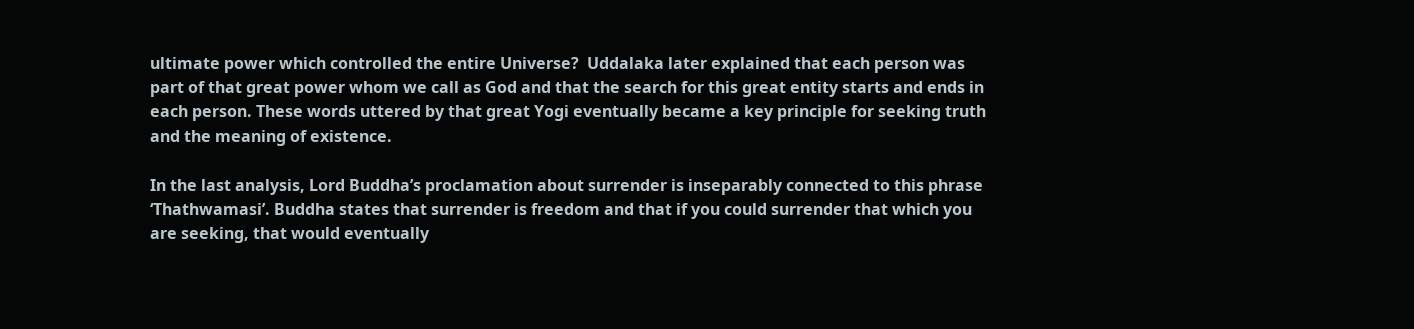ultimate power which controlled the entire Universe?  Uddalaka later explained that each person was part of that great power whom we call as God and that the search for this great entity starts and ends in each person. These words uttered by that great Yogi eventually became a key principle for seeking truth and the meaning of existence.

In the last analysis, Lord Buddha’s proclamation about surrender is inseparably connected to this phrase ‘Thathwamasi’. Buddha states that surrender is freedom and that if you could surrender that which you are seeking, that would eventually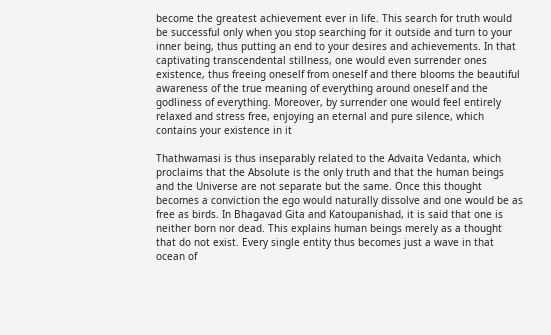become the greatest achievement ever in life. This search for truth would be successful only when you stop searching for it outside and turn to your inner being, thus putting an end to your desires and achievements. In that captivating transcendental stillness, one would even surrender ones existence, thus freeing oneself from oneself and there blooms the beautiful awareness of the true meaning of everything around oneself and the godliness of everything. Moreover, by surrender one would feel entirely relaxed and stress free, enjoying an eternal and pure silence, which contains your existence in it

Thathwamasi is thus inseparably related to the Advaita Vedanta, which proclaims that the Absolute is the only truth and that the human beings and the Universe are not separate but the same. Once this thought becomes a conviction the ego would naturally dissolve and one would be as free as birds. In Bhagavad Gita and Katoupanishad, it is said that one is neither born nor dead. This explains human beings merely as a thought that do not exist. Every single entity thus becomes just a wave in that ocean of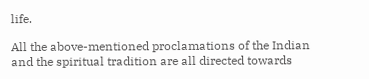life.

All the above-mentioned proclamations of the Indian and the spiritual tradition are all directed towards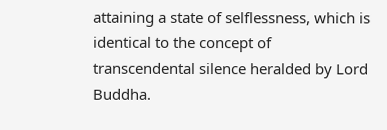attaining a state of selflessness, which is identical to the concept of transcendental silence heralded by Lord Buddha.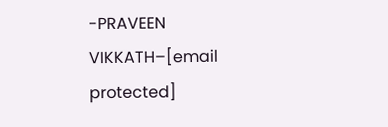-PRAVEEN VIKKATH–[email protected]